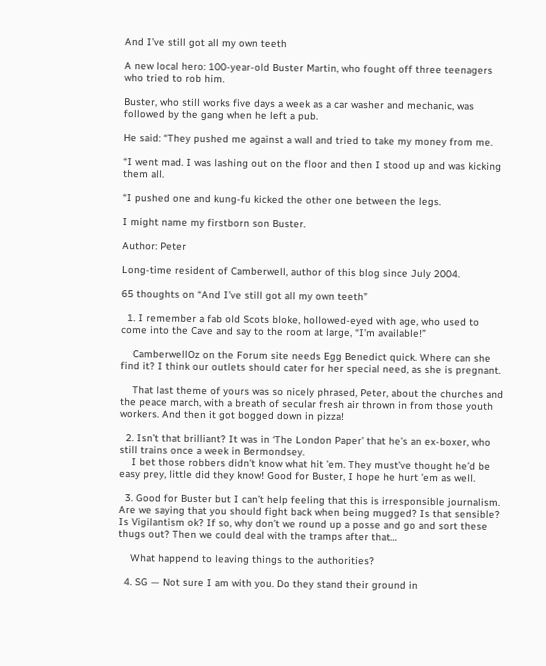And I’ve still got all my own teeth

A new local hero: 100-year-old Buster Martin, who fought off three teenagers who tried to rob him.

Buster, who still works five days a week as a car washer and mechanic, was followed by the gang when he left a pub.

He said: “They pushed me against a wall and tried to take my money from me.

“I went mad. I was lashing out on the floor and then I stood up and was kicking them all.

“I pushed one and kung-fu kicked the other one between the legs.

I might name my firstborn son Buster.

Author: Peter

Long-time resident of Camberwell, author of this blog since July 2004.

65 thoughts on “And I’ve still got all my own teeth”

  1. I remember a fab old Scots bloke, hollowed-eyed with age, who used to come into the Cave and say to the room at large, “I’m available!”

    CamberwellOz on the Forum site needs Egg Benedict quick. Where can she find it? I think our outlets should cater for her special need, as she is pregnant.

    That last theme of yours was so nicely phrased, Peter, about the churches and the peace march, with a breath of secular fresh air thrown in from those youth workers. And then it got bogged down in pizza!

  2. Isn’t that brilliant? It was in ‘The London Paper’ that he’s an ex-boxer, who still trains once a week in Bermondsey.
    I bet those robbers didn’t know what hit ’em. They must’ve thought he’d be easy prey, little did they know! Good for Buster, I hope he hurt ’em as well.

  3. Good for Buster but I can’t help feeling that this is irresponsible journalism. Are we saying that you should fight back when being mugged? Is that sensible? Is Vigilantism ok? If so, why don’t we round up a posse and go and sort these thugs out? Then we could deal with the tramps after that…

    What happend to leaving things to the authorities?

  4. SG — Not sure I am with you. Do they stand their ground in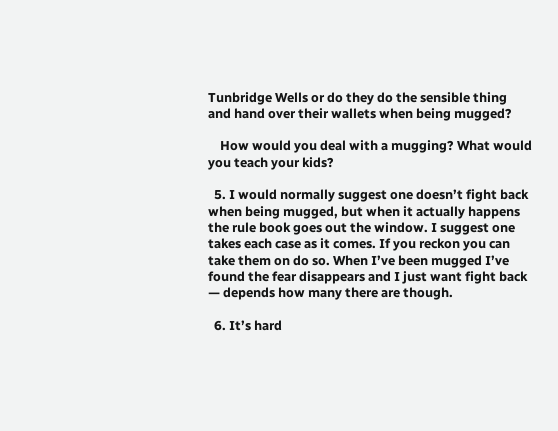Tunbridge Wells or do they do the sensible thing and hand over their wallets when being mugged?

    How would you deal with a mugging? What would you teach your kids?

  5. I would normally suggest one doesn’t fight back when being mugged, but when it actually happens the rule book goes out the window. I suggest one takes each case as it comes. If you reckon you can take them on do so. When I’ve been mugged I’ve found the fear disappears and I just want fight back — depends how many there are though.

  6. It’s hard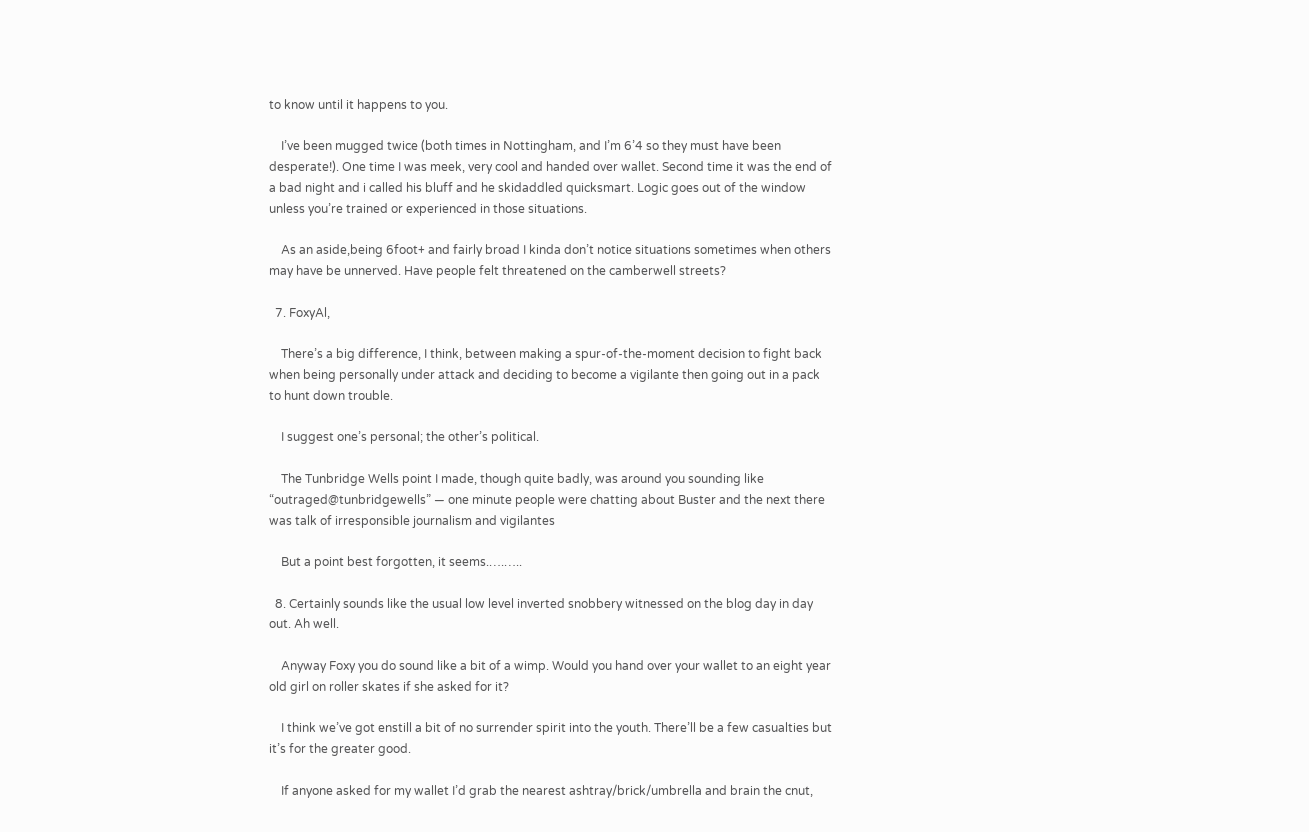to know until it happens to you.

    I’ve been mugged twice (both times in Nottingham, and I’m 6’4 so they must have been desperate!). One time I was meek, very cool and handed over wallet. Second time it was the end of a bad night and i called his bluff and he skidaddled quicksmart. Logic goes out of the window unless you’re trained or experienced in those situations.

    As an aside,being 6foot+ and fairly broad I kinda don’t notice situations sometimes when others may have be unnerved. Have people felt threatened on the camberwell streets?

  7. FoxyAl,

    There’s a big difference, I think, between making a spur-of-the-moment decision to fight back when being personally under attack and deciding to become a vigilante then going out in a pack to hunt down trouble.

    I suggest one’s personal; the other’s political.

    The Tunbridge Wells point I made, though quite badly, was around you sounding like “outraged@tunbridgewells” — one minute people were chatting about Buster and the next there was talk of irresponsible journalism and vigilantes

    But a point best forgotten, it seems.….…..

  8. Certainly sounds like the usual low level inverted snobbery witnessed on the blog day in day out. Ah well.

    Anyway Foxy you do sound like a bit of a wimp. Would you hand over your wallet to an eight year old girl on roller skates if she asked for it?

    I think we’ve got enstill a bit of no surrender spirit into the youth. There’ll be a few casualties but it’s for the greater good.

    If anyone asked for my wallet I’d grab the nearest ashtray/brick/umbrella and brain the cnut,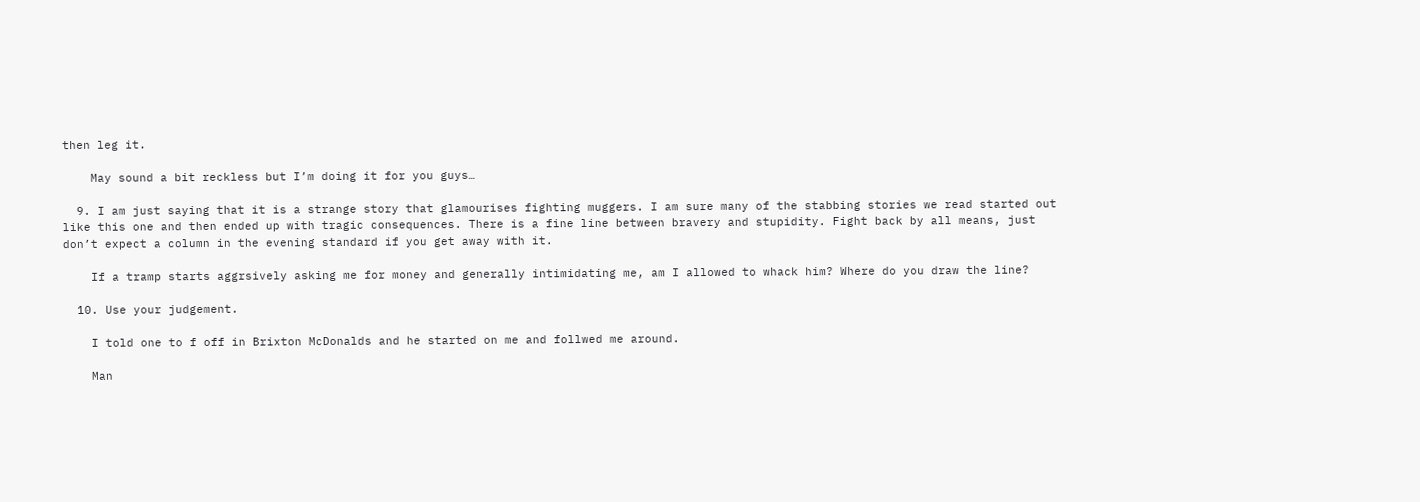then leg it.

    May sound a bit reckless but I’m doing it for you guys…

  9. I am just saying that it is a strange story that glamourises fighting muggers. I am sure many of the stabbing stories we read started out like this one and then ended up with tragic consequences. There is a fine line between bravery and stupidity. Fight back by all means, just don’t expect a column in the evening standard if you get away with it.

    If a tramp starts aggrsively asking me for money and generally intimidating me, am I allowed to whack him? Where do you draw the line?

  10. Use your judgement.

    I told one to f off in Brixton McDonalds and he started on me and follwed me around.

    Man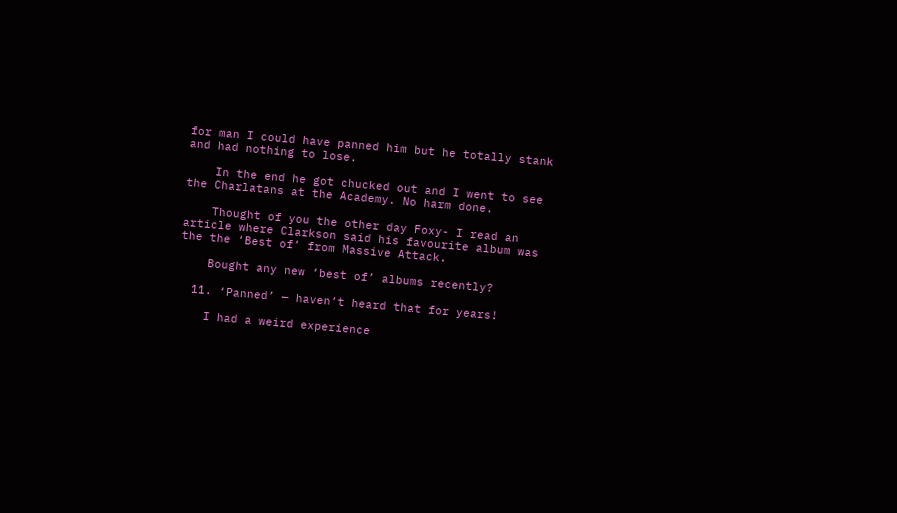for man I could have panned him but he totally stank and had nothing to lose.

    In the end he got chucked out and I went to see the Charlatans at the Academy. No harm done.

    Thought of you the other day Foxy- I read an article where Clarkson said his favourite album was the the ‘Best of’ from Massive Attack.

    Bought any new ‘best of’ albums recently?

  11. ‘Panned’ — haven’t heard that for years!

    I had a weird experience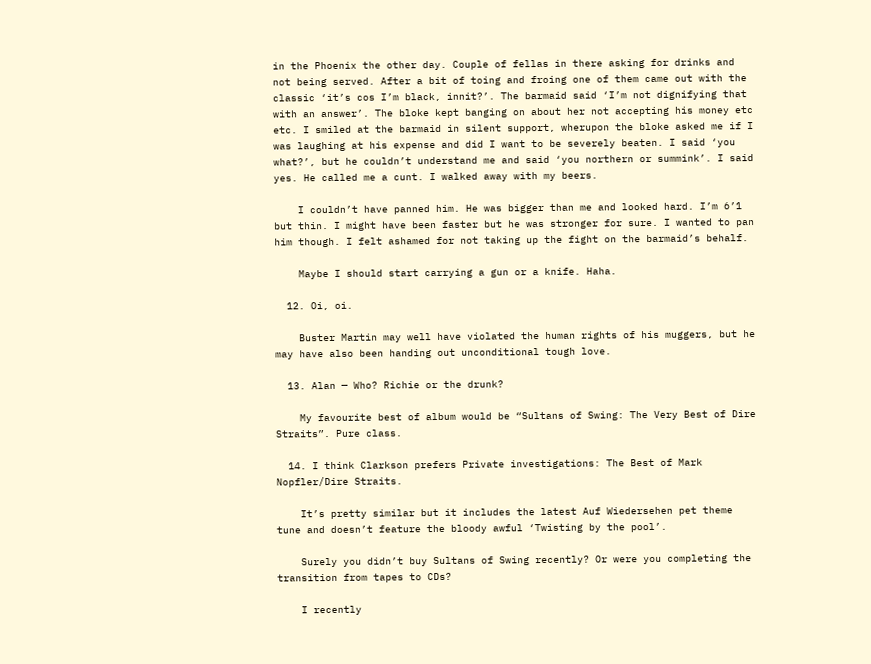in the Phoenix the other day. Couple of fellas in there asking for drinks and not being served. After a bit of toing and froing one of them came out with the classic ‘it’s cos I’m black, innit?’. The barmaid said ‘I’m not dignifying that with an answer’. The bloke kept banging on about her not accepting his money etc etc. I smiled at the barmaid in silent support, wherupon the bloke asked me if I was laughing at his expense and did I want to be severely beaten. I said ‘you what?’, but he couldn’t understand me and said ‘you northern or summink’. I said yes. He called me a cunt. I walked away with my beers.

    I couldn’t have panned him. He was bigger than me and looked hard. I’m 6’1 but thin. I might have been faster but he was stronger for sure. I wanted to pan him though. I felt ashamed for not taking up the fight on the barmaid’s behalf.

    Maybe I should start carrying a gun or a knife. Haha.

  12. Oi, oi.

    Buster Martin may well have violated the human rights of his muggers, but he may have also been handing out unconditional tough love.

  13. Alan — Who? Richie or the drunk?

    My favourite best of album would be “Sultans of Swing: The Very Best of Dire Straits”. Pure class.

  14. I think Clarkson prefers Private investigations: The Best of Mark Nopfler/Dire Straits.

    It’s pretty similar but it includes the latest Auf Wiedersehen pet theme tune and doesn’t feature the bloody awful ‘Twisting by the pool’.

    Surely you didn’t buy Sultans of Swing recently? Or were you completing the transition from tapes to CDs?

    I recently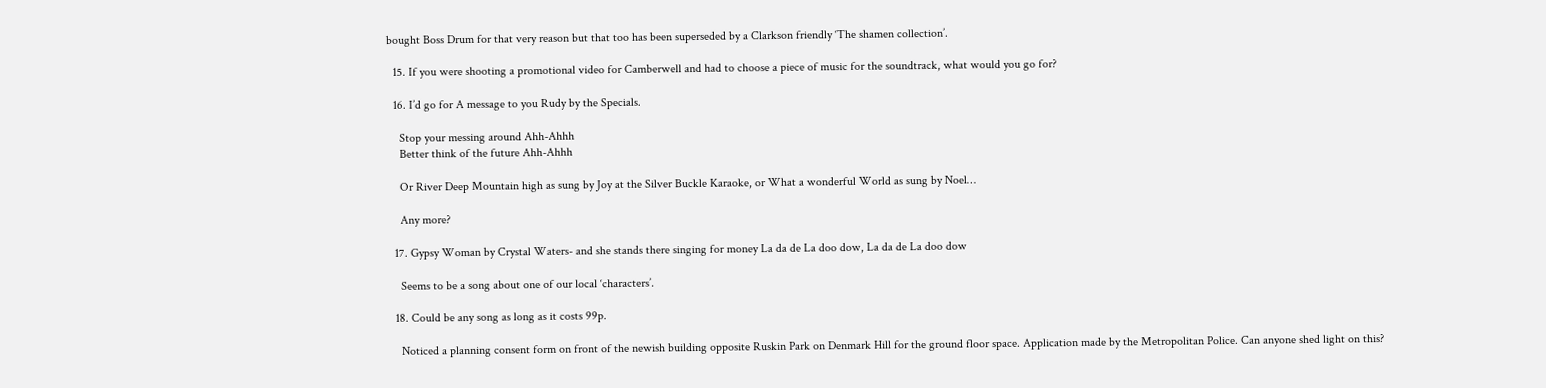bought Boss Drum for that very reason but that too has been superseded by a Clarkson friendly ‘The shamen collection’.

  15. If you were shooting a promotional video for Camberwell and had to choose a piece of music for the soundtrack, what would you go for?

  16. I’d go for A message to you Rudy by the Specials.

    Stop your messing around Ahh-Ahhh
    Better think of the future Ahh-Ahhh

    Or River Deep Mountain high as sung by Joy at the Silver Buckle Karaoke, or What a wonderful World as sung by Noel…

    Any more?

  17. Gypsy Woman by Crystal Waters- and she stands there singing for money La da de La doo dow, La da de La doo dow

    Seems to be a song about one of our local ‘characters’.

  18. Could be any song as long as it costs 99p.

    Noticed a planning consent form on front of the newish building opposite Ruskin Park on Denmark Hill for the ground floor space. Application made by the Metropolitan Police. Can anyone shed light on this?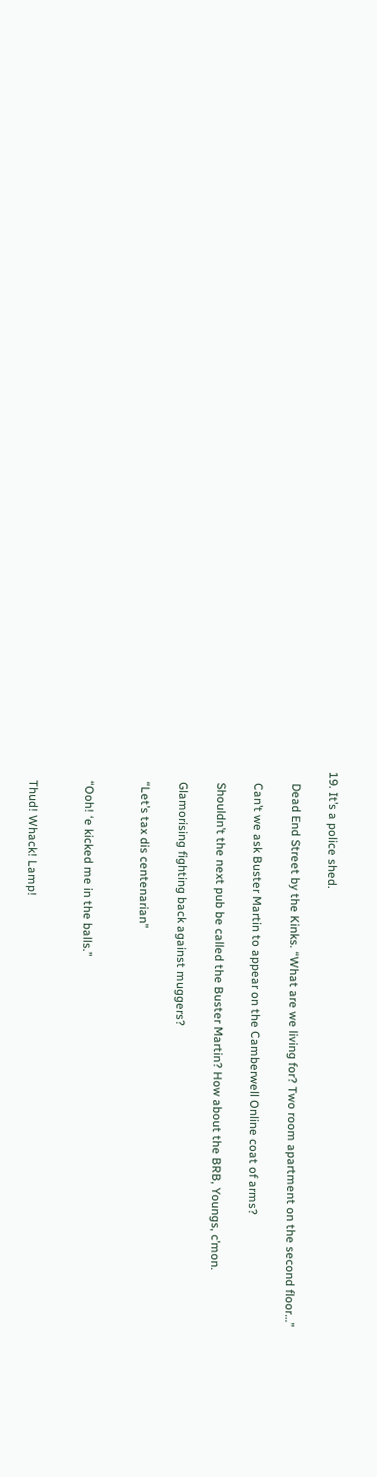19. It’s a police shed.

    Dead End Street by the Kinks. “What are we living for? Two room apartment on the second floor…”

    Can’t we ask Buster Martin to appear on the Camberwell Online coat of arms?

    Shouldn’t the next pub be called the Buster Martin? How about the BRB, Youngs, c’mon.

    Glamorising fighting back against muggers?

    “Let’s tax dis centenarian”


    “Ooh! ‘e kicked me in the balls.”


    Thud! Whack! Lamp!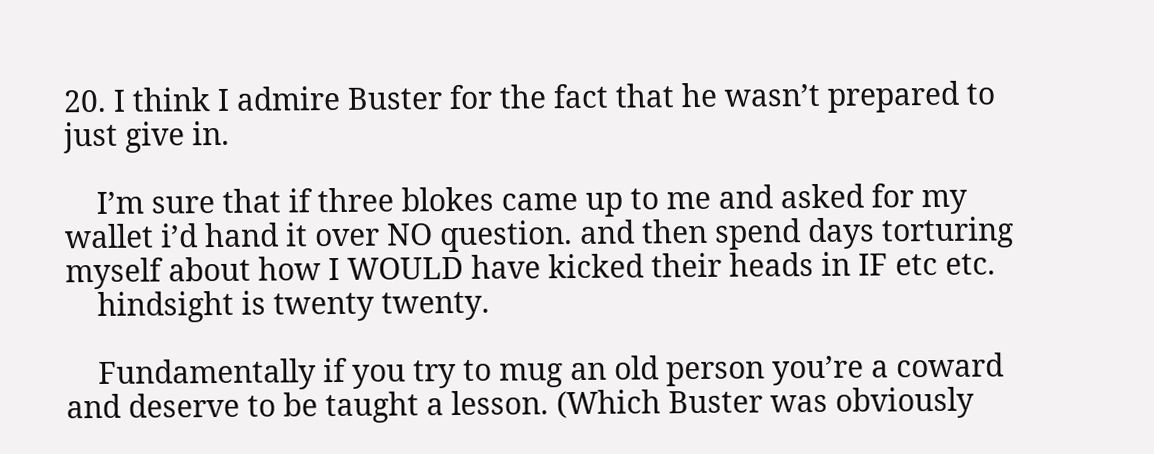20. I think I admire Buster for the fact that he wasn’t prepared to just give in.

    I’m sure that if three blokes came up to me and asked for my wallet i’d hand it over NO question. and then spend days torturing myself about how I WOULD have kicked their heads in IF etc etc.
    hindsight is twenty twenty.

    Fundamentally if you try to mug an old person you’re a coward and deserve to be taught a lesson. (Which Buster was obviously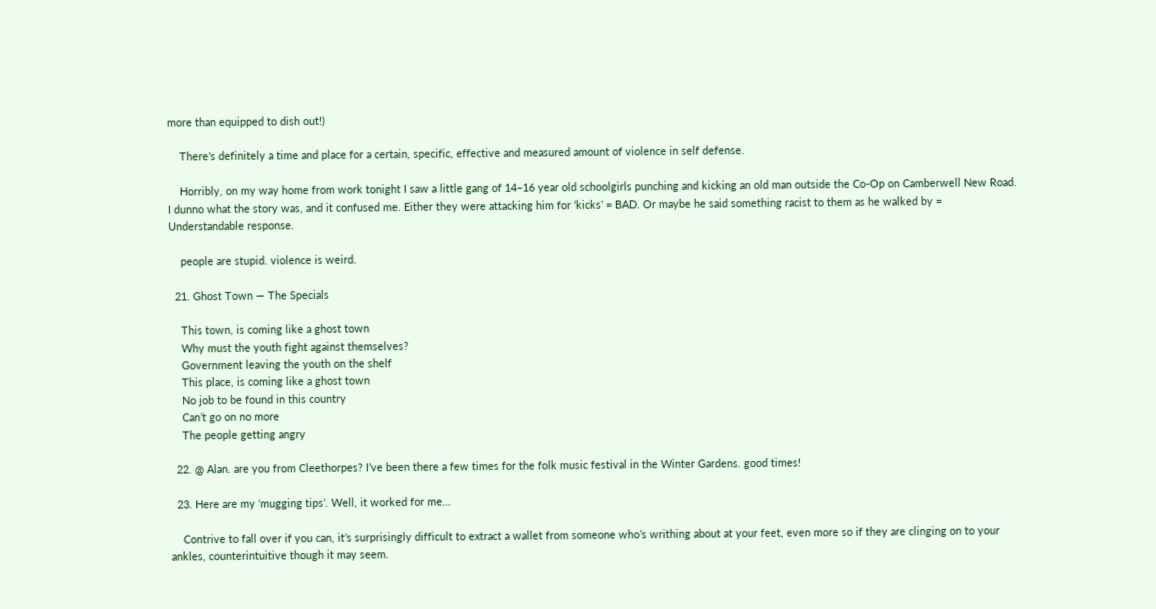more than equipped to dish out!)

    There’s definitely a time and place for a certain, specific, effective and measured amount of violence in self defense.

    Horribly, on my way home from work tonight I saw a little gang of 14–16 year old schoolgirls punching and kicking an old man outside the Co-Op on Camberwell New Road. I dunno what the story was, and it confused me. Either they were attacking him for ‘kicks’ = BAD. Or maybe he said something racist to them as he walked by = Understandable response.

    people are stupid. violence is weird.

  21. Ghost Town — The Specials

    This town, is coming like a ghost town
    Why must the youth fight against themselves?
    Government leaving the youth on the shelf
    This place, is coming like a ghost town
    No job to be found in this country
    Can’t go on no more
    The people getting angry

  22. @ Alan. are you from Cleethorpes? I’ve been there a few times for the folk music festival in the Winter Gardens. good times!

  23. Here are my ‘mugging tips’. Well, it worked for me…

    Contrive to fall over if you can, it’s surprisingly difficult to extract a wallet from someone who’s writhing about at your feet, even more so if they are clinging on to your ankles, counterintuitive though it may seem.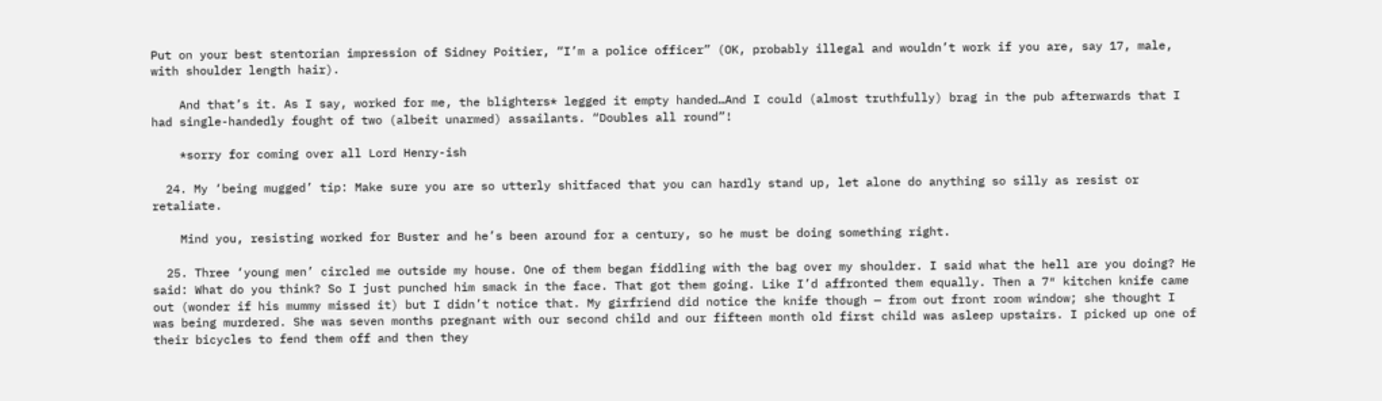Put on your best stentorian impression of Sidney Poitier, “I’m a police officer” (OK, probably illegal and wouldn’t work if you are, say 17, male, with shoulder length hair).

    And that’s it. As I say, worked for me, the blighters* legged it empty handed…And I could (almost truthfully) brag in the pub afterwards that I had single-handedly fought of two (albeit unarmed) assailants. “Doubles all round”!

    *sorry for coming over all Lord Henry-ish

  24. My ‘being mugged’ tip: Make sure you are so utterly shitfaced that you can hardly stand up, let alone do anything so silly as resist or retaliate.

    Mind you, resisting worked for Buster and he’s been around for a century, so he must be doing something right.

  25. Three ‘young men’ circled me outside my house. One of them began fiddling with the bag over my shoulder. I said what the hell are you doing? He said: What do you think? So I just punched him smack in the face. That got them going. Like I’d affronted them equally. Then a 7″ kitchen knife came out (wonder if his mummy missed it) but I didn’t notice that. My girfriend did notice the knife though — from out front room window; she thought I was being murdered. She was seven months pregnant with our second child and our fifteen month old first child was asleep upstairs. I picked up one of their bicycles to fend them off and then they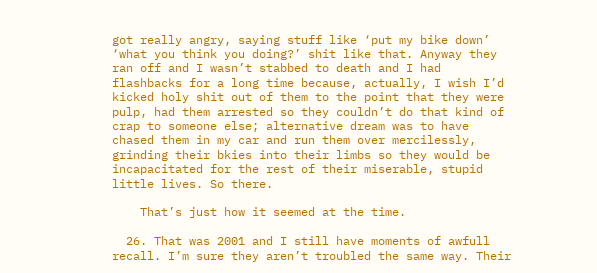got really angry, saying stuff like ‘put my bike down’ ‘what you think you doing?’ shit like that. Anyway they ran off and I wasn’t stabbed to death and I had flashbacks for a long time because, actually, I wish I’d kicked holy shit out of them to the point that they were pulp, had them arrested so they couldn’t do that kind of crap to someone else; alternative dream was to have chased them in my car and run them over mercilessly, grinding their bkies into their limbs so they would be incapacitated for the rest of their miserable, stupid little lives. So there.

    That’s just how it seemed at the time.

  26. That was 2001 and I still have moments of awfull recall. I’m sure they aren’t troubled the same way. Their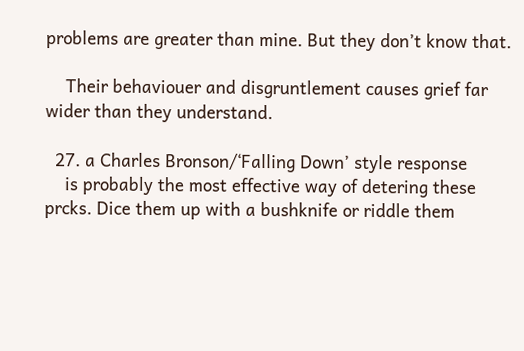problems are greater than mine. But they don’t know that.

    Their behaviouer and disgruntlement causes grief far wider than they understand.

  27. a Charles Bronson/‘Falling Down’ style response
    is probably the most effective way of detering these prcks. Dice them up with a bushknife or riddle them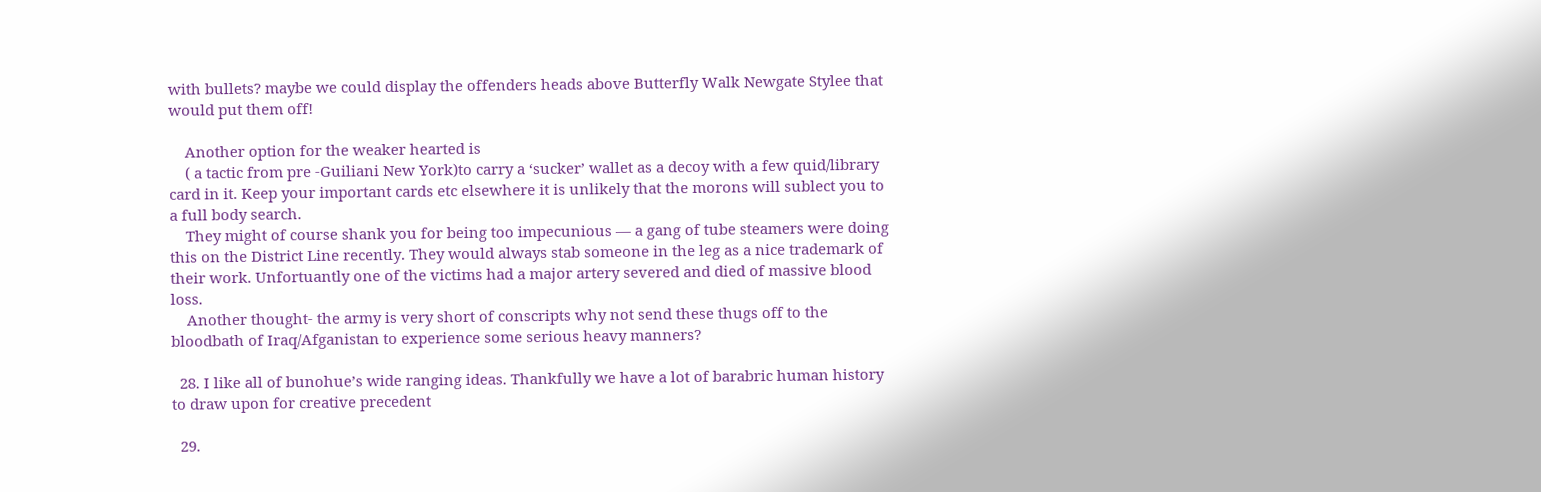with bullets? maybe we could display the offenders heads above Butterfly Walk Newgate Stylee that would put them off!

    Another option for the weaker hearted is
    ( a tactic from pre ‑Guiliani New York)to carry a ‘sucker’ wallet as a decoy with a few quid/library card in it. Keep your important cards etc elsewhere it is unlikely that the morons will sublect you to a full body search.
    They might of course shank you for being too impecunious — a gang of tube steamers were doing this on the District Line recently. They would always stab someone in the leg as a nice trademark of their work. Unfortuantly one of the victims had a major artery severed and died of massive blood loss.
    Another thought- the army is very short of conscripts why not send these thugs off to the bloodbath of Iraq/Afganistan to experience some serious heavy manners?

  28. I like all of bunohue’s wide ranging ideas. Thankfully we have a lot of barabric human history to draw upon for creative precedent

  29.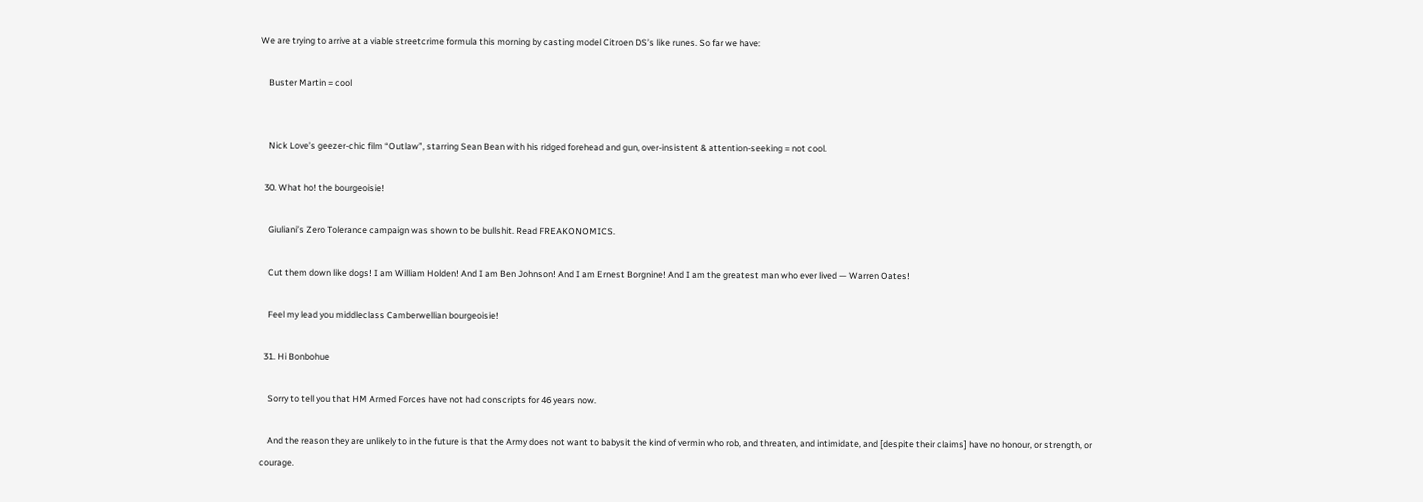We are trying to arrive at a viable streetcrime formula this morning by casting model Citroen DS’s like runes. So far we have:

    Buster Martin = cool


    Nick Love’s geezer-chic film “Outlaw”, starring Sean Bean with his ridged forehead and gun, over-insistent & attention-seeking = not cool.

  30. What ho! the bourgeoisie!

    Giuliani’s Zero Tolerance campaign was shown to be bullshit. Read FREAKONOMICS.

    Cut them down like dogs! I am William Holden! And I am Ben Johnson! And I am Ernest Borgnine! And I am the greatest man who ever lived — Warren Oates!

    Feel my lead you middleclass Camberwellian bourgeoisie!

  31. Hi Bonbohue

    Sorry to tell you that HM Armed Forces have not had conscripts for 46 years now.

    And the reason they are unlikely to in the future is that the Army does not want to babysit the kind of vermin who rob, and threaten, and intimidate, and [despite their claims] have no honour, or strength, or courage.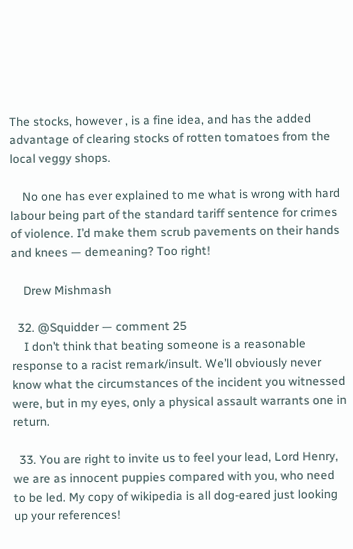The stocks, however , is a fine idea, and has the added advantage of clearing stocks of rotten tomatoes from the local veggy shops.

    No one has ever explained to me what is wrong with hard labour being part of the standard tariff sentence for crimes of violence. I’d make them scrub pavements on their hands and knees — demeaning? Too right!

    Drew Mishmash

  32. @Squidder — comment 25
    I don’t think that beating someone is a reasonable response to a racist remark/insult. We’ll obviously never know what the circumstances of the incident you witnessed were, but in my eyes, only a physical assault warrants one in return.

  33. You are right to invite us to feel your lead, Lord Henry, we are as innocent puppies compared with you, who need to be led. My copy of wikipedia is all dog-eared just looking up your references!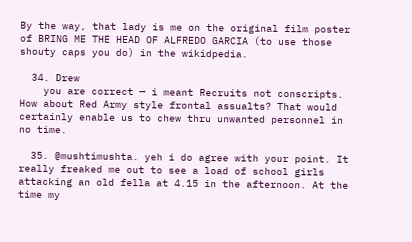By the way, that lady is me on the original film poster of BRING ME THE HEAD OF ALFREDO GARCIA (to use those shouty caps you do) in the wikidpedia.

  34. Drew
    you are correct — i meant Recruits not conscripts. How about Red Army style frontal assualts? That would certainly enable us to chew thru unwanted personnel in no time.

  35. @mushtimushta. yeh i do agree with your point. It really freaked me out to see a load of school girls attacking an old fella at 4.15 in the afternoon. At the time my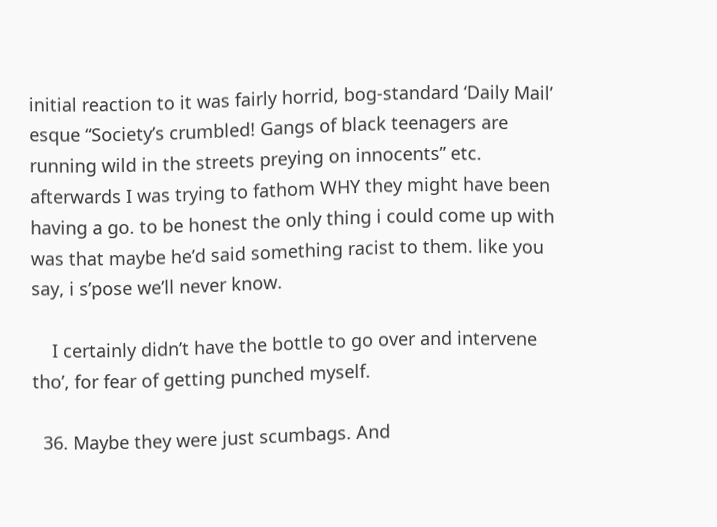initial reaction to it was fairly horrid, bog-standard ‘Daily Mail’ esque “Society’s crumbled! Gangs of black teenagers are running wild in the streets preying on innocents” etc. afterwards I was trying to fathom WHY they might have been having a go. to be honest the only thing i could come up with was that maybe he’d said something racist to them. like you say, i s’pose we’ll never know.

    I certainly didn’t have the bottle to go over and intervene tho’, for fear of getting punched myself.

  36. Maybe they were just scumbags. And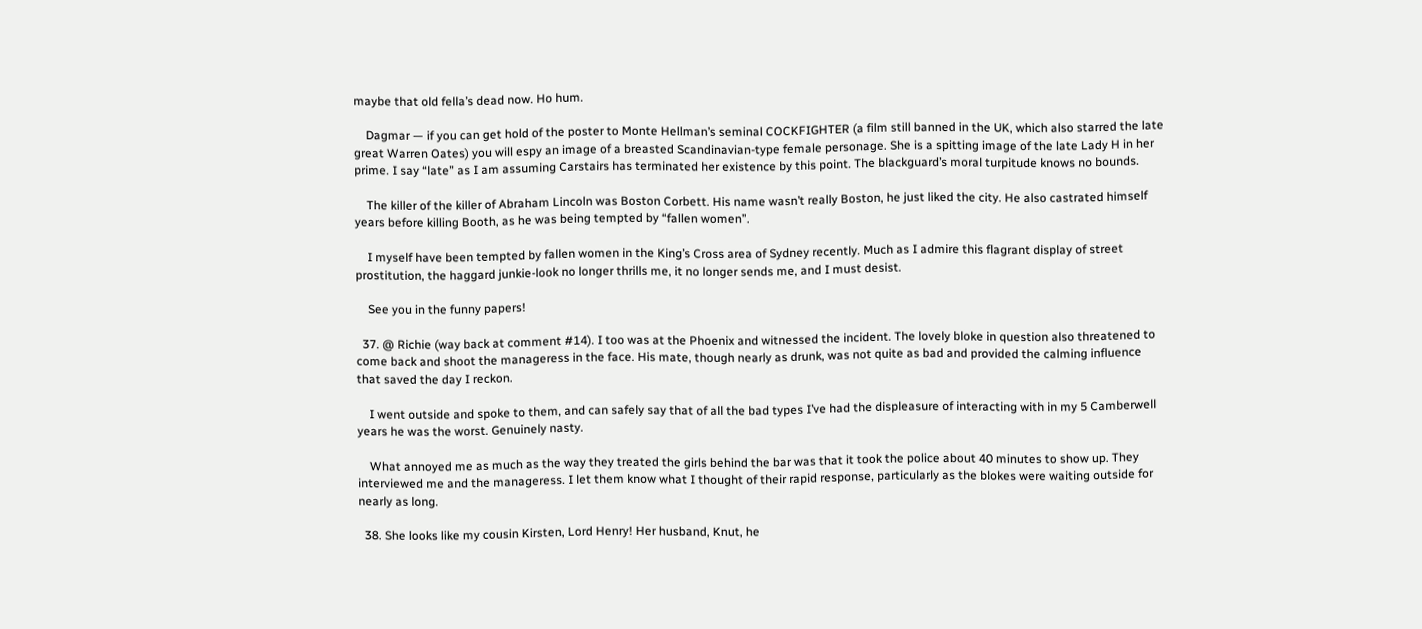maybe that old fella’s dead now. Ho hum.

    Dagmar — if you can get hold of the poster to Monte Hellman’s seminal COCKFIGHTER (a film still banned in the UK, which also starred the late great Warren Oates) you will espy an image of a breasted Scandinavian-type female personage. She is a spitting image of the late Lady H in her prime. I say “late” as I am assuming Carstairs has terminated her existence by this point. The blackguard’s moral turpitude knows no bounds.

    The killer of the killer of Abraham Lincoln was Boston Corbett. His name wasn’t really Boston, he just liked the city. He also castrated himself years before killing Booth, as he was being tempted by “fallen women”.

    I myself have been tempted by fallen women in the King’s Cross area of Sydney recently. Much as I admire this flagrant display of street prostitution, the haggard junkie-look no longer thrills me, it no longer sends me, and I must desist.

    See you in the funny papers!

  37. @ Richie (way back at comment #14). I too was at the Phoenix and witnessed the incident. The lovely bloke in question also threatened to come back and shoot the manageress in the face. His mate, though nearly as drunk, was not quite as bad and provided the calming influence that saved the day I reckon.

    I went outside and spoke to them, and can safely say that of all the bad types I’ve had the displeasure of interacting with in my 5 Camberwell years he was the worst. Genuinely nasty.

    What annoyed me as much as the way they treated the girls behind the bar was that it took the police about 40 minutes to show up. They interviewed me and the manageress. I let them know what I thought of their rapid response, particularly as the blokes were waiting outside for nearly as long.

  38. She looks like my cousin Kirsten, Lord Henry! Her husband, Knut, he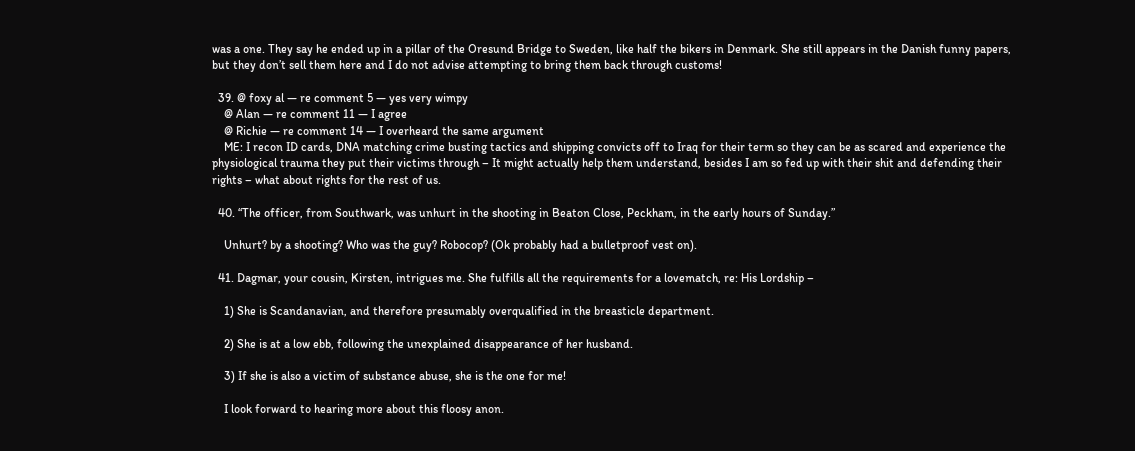was a one. They say he ended up in a pillar of the Oresund Bridge to Sweden, like half the bikers in Denmark. She still appears in the Danish funny papers, but they don’t sell them here and I do not advise attempting to bring them back through customs!

  39. @ foxy al — re comment 5 — yes very wimpy
    @ Alan — re comment 11 — I agree
    @ Richie — re comment 14 — I overheard the same argument
    ME: I recon ID cards, DNA matching crime busting tactics and shipping convicts off to Iraq for their term so they can be as scared and experience the physiological trauma they put their victims through – It might actually help them understand, besides I am so fed up with their shit and defending their rights – what about rights for the rest of us.

  40. “The officer, from Southwark, was unhurt in the shooting in Beaton Close, Peckham, in the early hours of Sunday.”

    Unhurt? by a shooting? Who was the guy? Robocop? (Ok probably had a bulletproof vest on).

  41. Dagmar, your cousin, Kirsten, intrigues me. She fulfills all the requirements for a lovematch, re: His Lordship –

    1) She is Scandanavian, and therefore presumably overqualified in the breasticle department.

    2) She is at a low ebb, following the unexplained disappearance of her husband.

    3) If she is also a victim of substance abuse, she is the one for me!

    I look forward to hearing more about this floosy anon.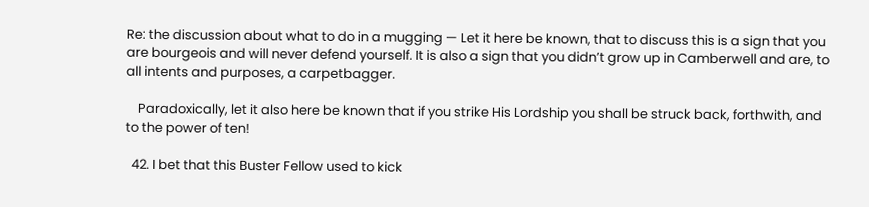Re: the discussion about what to do in a mugging — Let it here be known, that to discuss this is a sign that you are bourgeois and will never defend yourself. It is also a sign that you didn’t grow up in Camberwell and are, to all intents and purposes, a carpetbagger.

    Paradoxically, let it also here be known that if you strike His Lordship you shall be struck back, forthwith, and to the power of ten!

  42. I bet that this Buster Fellow used to kick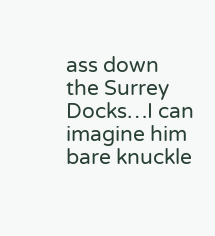ass down the Surrey Docks…I can imagine him bare knuckle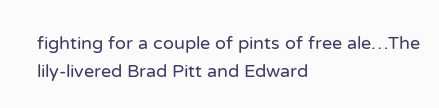fighting for a couple of pints of free ale…The lily-livered Brad Pitt and Edward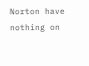Norton have nothing on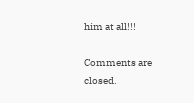him at all!!!

Comments are closed.